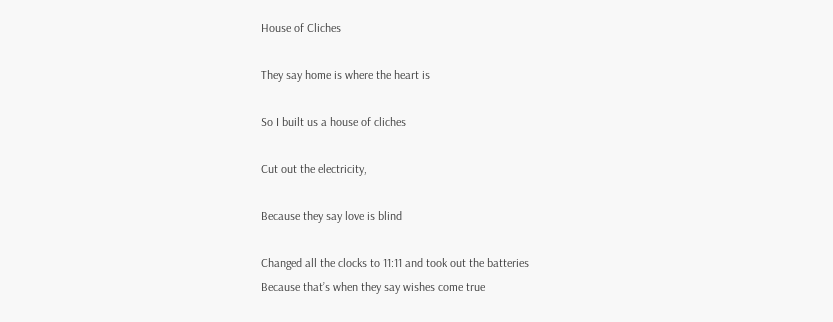House of Cliches

They say home is where the heart is

So I built us a house of cliches

Cut out the electricity,

Because they say love is blind

Changed all the clocks to 11:11 and took out the batteries
Because that’s when they say wishes come true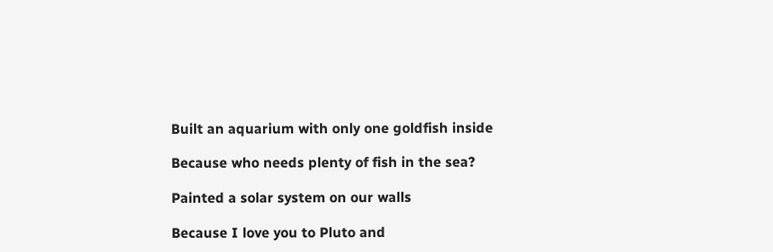Built an aquarium with only one goldfish inside

Because who needs plenty of fish in the sea?

Painted a solar system on our walls

Because I love you to Pluto and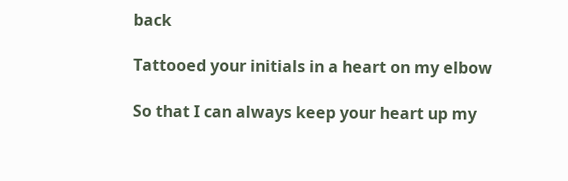back

Tattooed your initials in a heart on my elbow

So that I can always keep your heart up my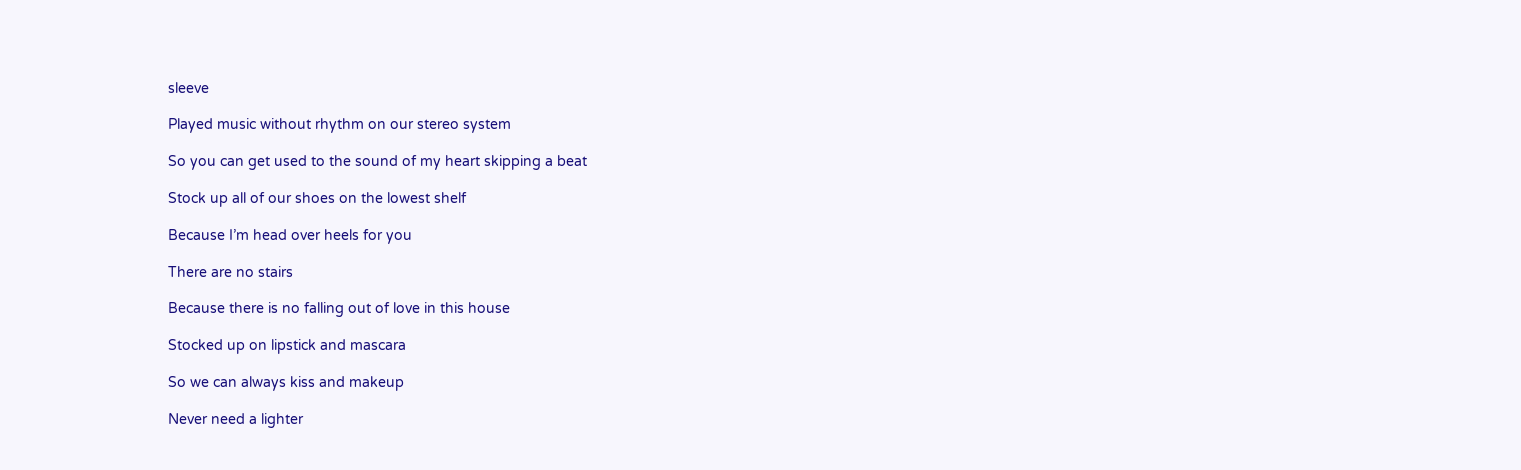sleeve

Played music without rhythm on our stereo system

So you can get used to the sound of my heart skipping a beat

Stock up all of our shoes on the lowest shelf

Because I’m head over heels for you

There are no stairs

Because there is no falling out of love in this house

Stocked up on lipstick and mascara

So we can always kiss and makeup

Never need a lighter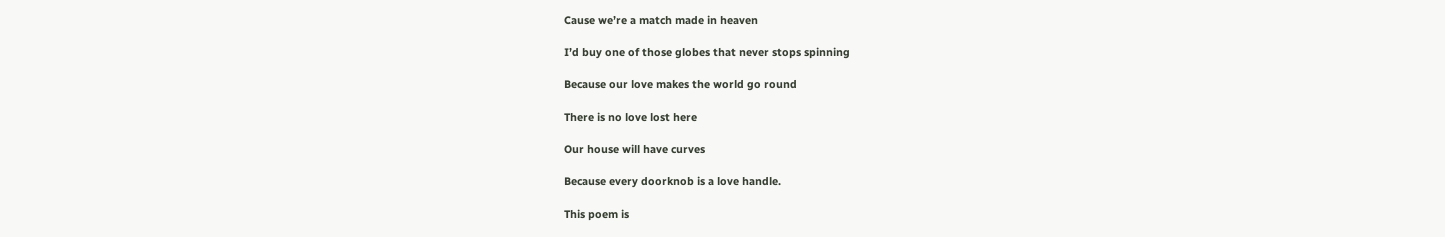Cause we’re a match made in heaven

I’d buy one of those globes that never stops spinning

Because our love makes the world go round

There is no love lost here

Our house will have curves

Because every doorknob is a love handle.

This poem is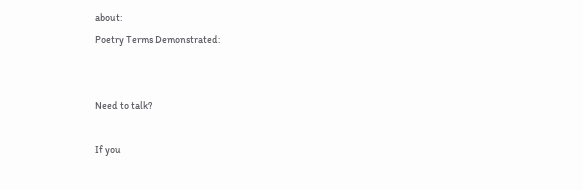about:
Poetry Terms Demonstrated:


Need to talk?

If you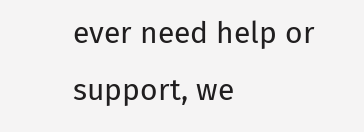ever need help or support, we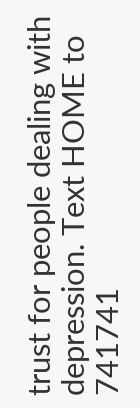trust for people dealing with depression. Text HOME to 741741